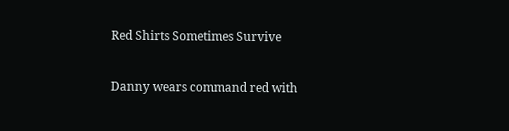Red Shirts Sometimes Survive

Danny wears command red with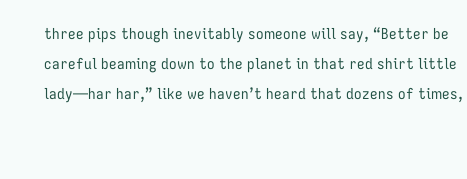three pips though inevitably someone will say, “Better be careful beaming down to the planet in that red shirt little lady—har har,” like we haven’t heard that dozens of times,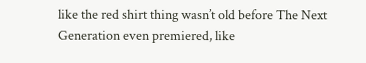like the red shirt thing wasn’t old before The Next Generation even premiered, like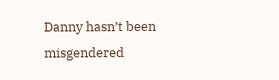Danny hasn’t been misgendered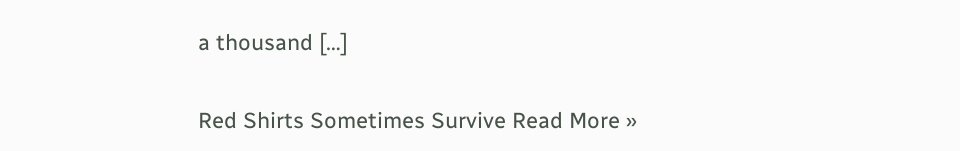a thousand […]

Red Shirts Sometimes Survive Read More »